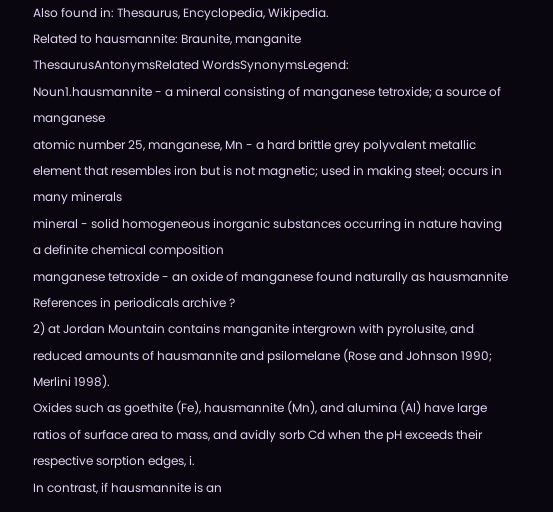Also found in: Thesaurus, Encyclopedia, Wikipedia.
Related to hausmannite: Braunite, manganite
ThesaurusAntonymsRelated WordsSynonymsLegend:
Noun1.hausmannite - a mineral consisting of manganese tetroxide; a source of manganese
atomic number 25, manganese, Mn - a hard brittle grey polyvalent metallic element that resembles iron but is not magnetic; used in making steel; occurs in many minerals
mineral - solid homogeneous inorganic substances occurring in nature having a definite chemical composition
manganese tetroxide - an oxide of manganese found naturally as hausmannite
References in periodicals archive ?
2) at Jordan Mountain contains manganite intergrown with pyrolusite, and reduced amounts of hausmannite and psilomelane (Rose and Johnson 1990; Merlini 1998).
Oxides such as goethite (Fe), hausmannite (Mn), and alumina (Al) have large ratios of surface area to mass, and avidly sorb Cd when the pH exceeds their respective sorption edges, i.
In contrast, if hausmannite is an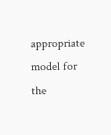appropriate model for the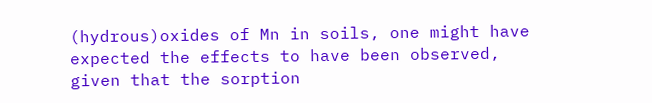(hydrous)oxides of Mn in soils, one might have expected the effects to have been observed, given that the sorption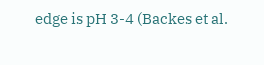edge is pH 3-4 (Backes et al.